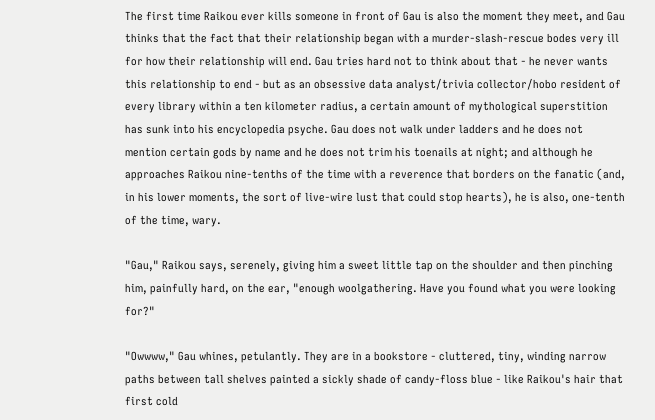The first time Raikou ever kills someone in front of Gau is also the moment they meet, and Gau thinks that the fact that their relationship began with a murder-slash-rescue bodes very ill for how their relationship will end. Gau tries hard not to think about that - he never wants this relationship to end - but as an obsessive data analyst/trivia collector/hobo resident of every library within a ten kilometer radius, a certain amount of mythological superstition has sunk into his encyclopedia psyche. Gau does not walk under ladders and he does not mention certain gods by name and he does not trim his toenails at night; and although he approaches Raikou nine-tenths of the time with a reverence that borders on the fanatic (and, in his lower moments, the sort of live-wire lust that could stop hearts), he is also, one-tenth of the time, wary.

"Gau," Raikou says, serenely, giving him a sweet little tap on the shoulder and then pinching him, painfully hard, on the ear, "enough woolgathering. Have you found what you were looking for?"

"Owwww," Gau whines, petulantly. They are in a bookstore - cluttered, tiny, winding narrow paths between tall shelves painted a sickly shade of candy-floss blue - like Raikou's hair that first cold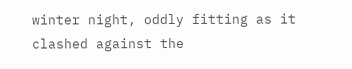winter night, oddly fitting as it clashed against the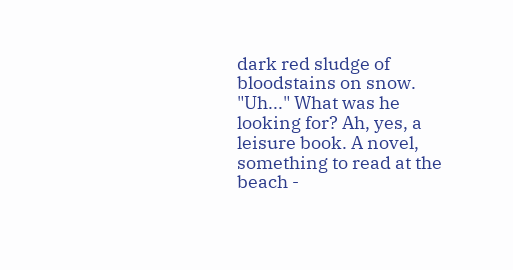dark red sludge of bloodstains on snow. "Uh..." What was he looking for? Ah, yes, a leisure book. A novel, something to read at the beach -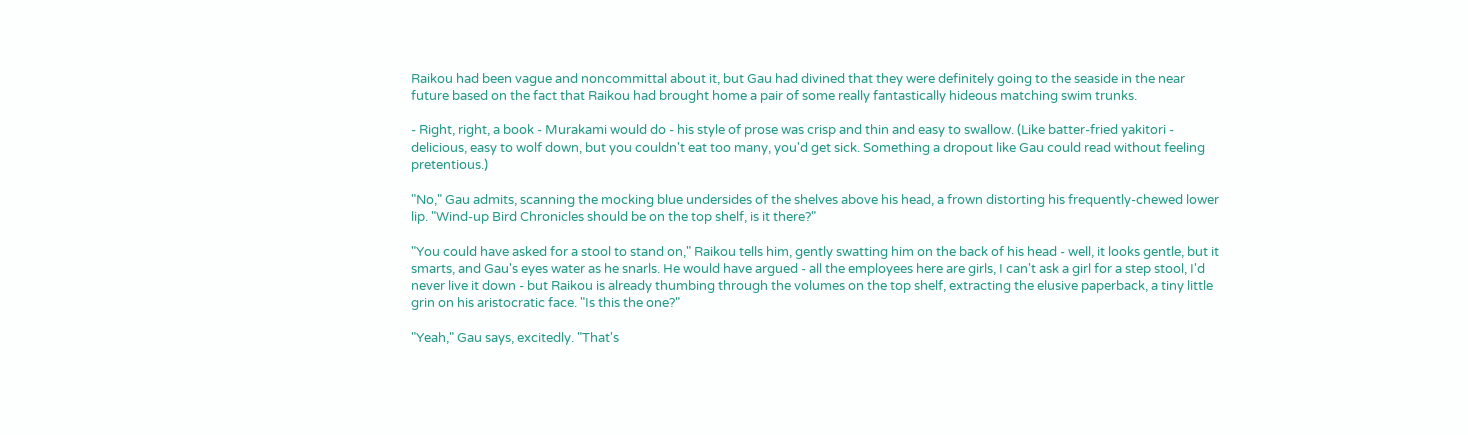Raikou had been vague and noncommittal about it, but Gau had divined that they were definitely going to the seaside in the near future based on the fact that Raikou had brought home a pair of some really fantastically hideous matching swim trunks.

- Right, right, a book - Murakami would do - his style of prose was crisp and thin and easy to swallow. (Like batter-fried yakitori - delicious, easy to wolf down, but you couldn't eat too many, you'd get sick. Something a dropout like Gau could read without feeling pretentious.)

"No," Gau admits, scanning the mocking blue undersides of the shelves above his head, a frown distorting his frequently-chewed lower lip. "Wind-up Bird Chronicles should be on the top shelf, is it there?"

"You could have asked for a stool to stand on," Raikou tells him, gently swatting him on the back of his head - well, it looks gentle, but it smarts, and Gau's eyes water as he snarls. He would have argued - all the employees here are girls, I can't ask a girl for a step stool, I'd never live it down - but Raikou is already thumbing through the volumes on the top shelf, extracting the elusive paperback, a tiny little grin on his aristocratic face. "Is this the one?"

"Yeah," Gau says, excitedly. "That's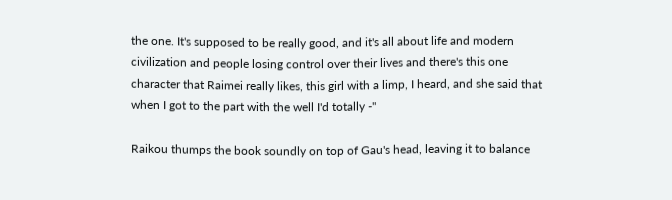the one. It's supposed to be really good, and it's all about life and modern civilization and people losing control over their lives and there's this one character that Raimei really likes, this girl with a limp, I heard, and she said that when I got to the part with the well I'd totally -"

Raikou thumps the book soundly on top of Gau's head, leaving it to balance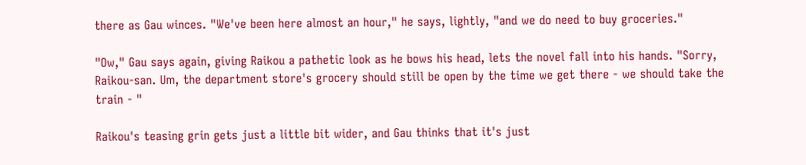there as Gau winces. "We've been here almost an hour," he says, lightly, "and we do need to buy groceries."

"Ow," Gau says again, giving Raikou a pathetic look as he bows his head, lets the novel fall into his hands. "Sorry, Raikou-san. Um, the department store's grocery should still be open by the time we get there - we should take the train - "

Raikou's teasing grin gets just a little bit wider, and Gau thinks that it's just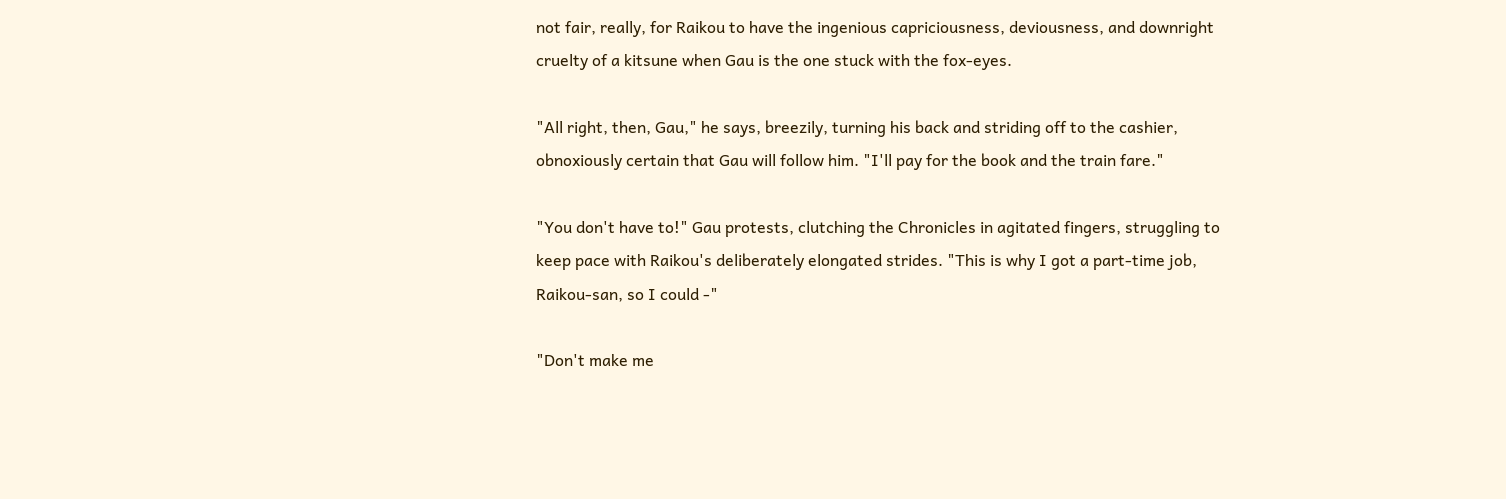not fair, really, for Raikou to have the ingenious capriciousness, deviousness, and downright cruelty of a kitsune when Gau is the one stuck with the fox-eyes.

"All right, then, Gau," he says, breezily, turning his back and striding off to the cashier, obnoxiously certain that Gau will follow him. "I'll pay for the book and the train fare."

"You don't have to!" Gau protests, clutching the Chronicles in agitated fingers, struggling to keep pace with Raikou's deliberately elongated strides. "This is why I got a part-time job, Raikou-san, so I could -"

"Don't make me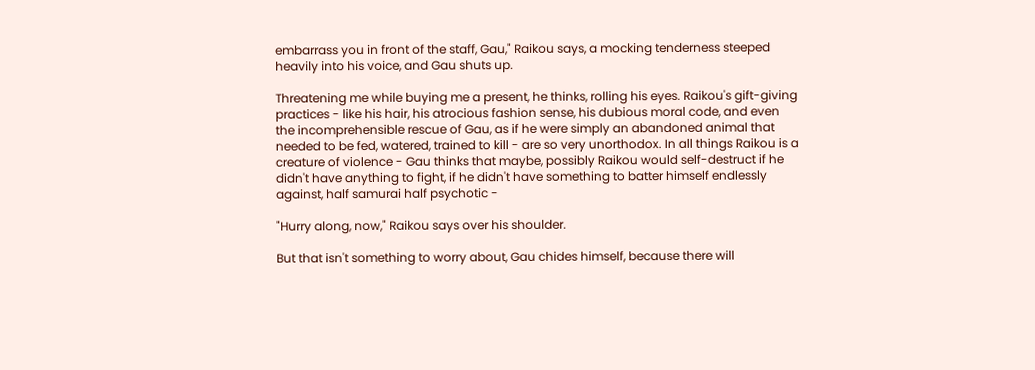embarrass you in front of the staff, Gau," Raikou says, a mocking tenderness steeped heavily into his voice, and Gau shuts up.

Threatening me while buying me a present, he thinks, rolling his eyes. Raikou's gift-giving practices - like his hair, his atrocious fashion sense, his dubious moral code, and even the incomprehensible rescue of Gau, as if he were simply an abandoned animal that needed to be fed, watered, trained to kill - are so very unorthodox. In all things Raikou is a creature of violence - Gau thinks that maybe, possibly Raikou would self-destruct if he didn't have anything to fight, if he didn't have something to batter himself endlessly against, half samurai half psychotic -

"Hurry along, now," Raikou says over his shoulder.

But that isn't something to worry about, Gau chides himself, because there will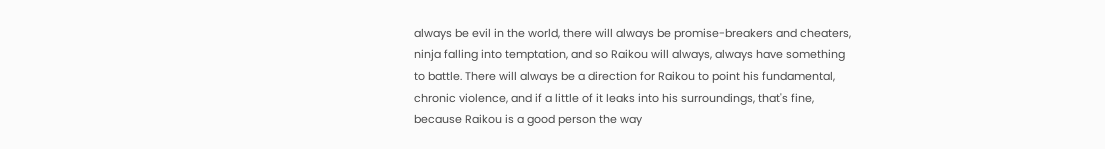always be evil in the world, there will always be promise-breakers and cheaters, ninja falling into temptation, and so Raikou will always, always have something to battle. There will always be a direction for Raikou to point his fundamental, chronic violence, and if a little of it leaks into his surroundings, that's fine, because Raikou is a good person the way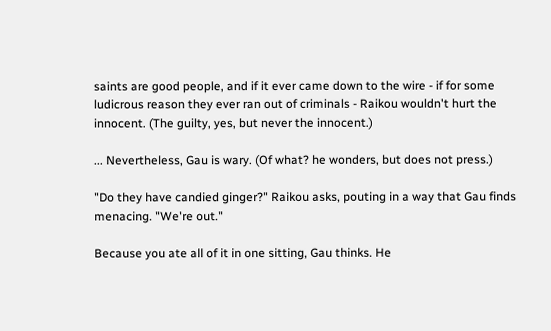saints are good people, and if it ever came down to the wire - if for some ludicrous reason they ever ran out of criminals - Raikou wouldn't hurt the innocent. (The guilty, yes, but never the innocent.)

... Nevertheless, Gau is wary. (Of what? he wonders, but does not press.)

"Do they have candied ginger?" Raikou asks, pouting in a way that Gau finds menacing. "We're out."

Because you ate all of it in one sitting, Gau thinks. He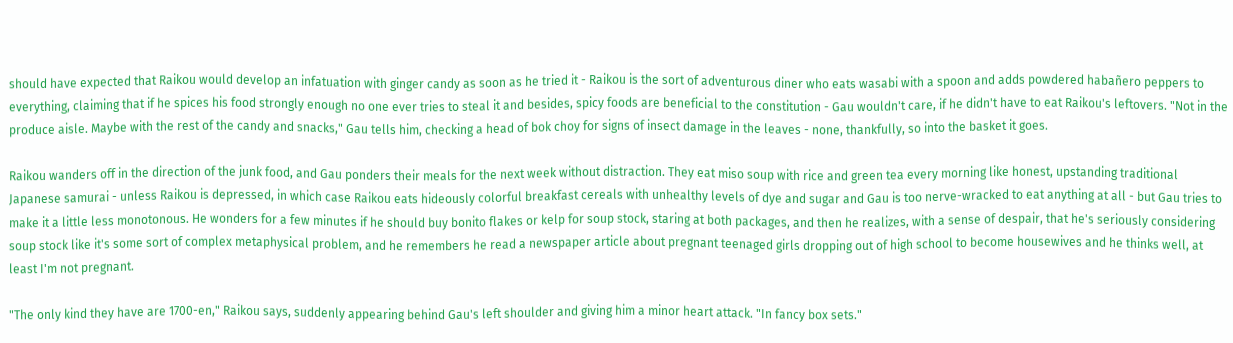should have expected that Raikou would develop an infatuation with ginger candy as soon as he tried it - Raikou is the sort of adventurous diner who eats wasabi with a spoon and adds powdered habañero peppers to everything, claiming that if he spices his food strongly enough no one ever tries to steal it and besides, spicy foods are beneficial to the constitution - Gau wouldn't care, if he didn't have to eat Raikou's leftovers. "Not in the produce aisle. Maybe with the rest of the candy and snacks," Gau tells him, checking a head of bok choy for signs of insect damage in the leaves - none, thankfully, so into the basket it goes.

Raikou wanders off in the direction of the junk food, and Gau ponders their meals for the next week without distraction. They eat miso soup with rice and green tea every morning like honest, upstanding traditional Japanese samurai - unless Raikou is depressed, in which case Raikou eats hideously colorful breakfast cereals with unhealthy levels of dye and sugar and Gau is too nerve-wracked to eat anything at all - but Gau tries to make it a little less monotonous. He wonders for a few minutes if he should buy bonito flakes or kelp for soup stock, staring at both packages, and then he realizes, with a sense of despair, that he's seriously considering soup stock like it's some sort of complex metaphysical problem, and he remembers he read a newspaper article about pregnant teenaged girls dropping out of high school to become housewives and he thinks well, at least I'm not pregnant.

"The only kind they have are 1700-en," Raikou says, suddenly appearing behind Gau's left shoulder and giving him a minor heart attack. "In fancy box sets."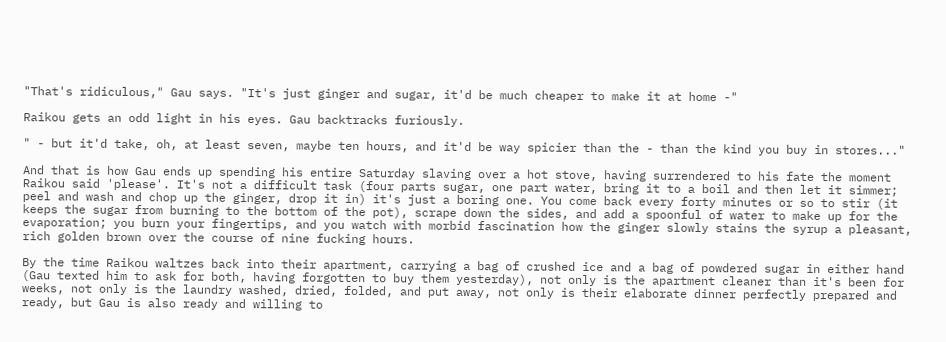"That's ridiculous," Gau says. "It's just ginger and sugar, it'd be much cheaper to make it at home -"

Raikou gets an odd light in his eyes. Gau backtracks furiously.

" - but it'd take, oh, at least seven, maybe ten hours, and it'd be way spicier than the - than the kind you buy in stores..."

And that is how Gau ends up spending his entire Saturday slaving over a hot stove, having surrendered to his fate the moment Raikou said 'please'. It's not a difficult task (four parts sugar, one part water, bring it to a boil and then let it simmer; peel and wash and chop up the ginger, drop it in) it's just a boring one. You come back every forty minutes or so to stir (it keeps the sugar from burning to the bottom of the pot), scrape down the sides, and add a spoonful of water to make up for the evaporation; you burn your fingertips, and you watch with morbid fascination how the ginger slowly stains the syrup a pleasant, rich golden brown over the course of nine fucking hours.

By the time Raikou waltzes back into their apartment, carrying a bag of crushed ice and a bag of powdered sugar in either hand (Gau texted him to ask for both, having forgotten to buy them yesterday), not only is the apartment cleaner than it's been for weeks, not only is the laundry washed, dried, folded, and put away, not only is their elaborate dinner perfectly prepared and ready, but Gau is also ready and willing to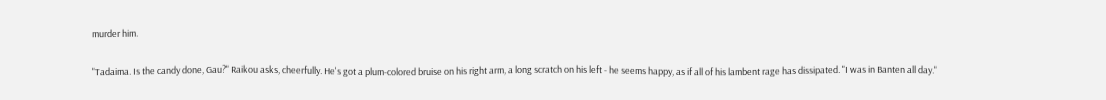murder him.

"Tadaima. Is the candy done, Gau?" Raikou asks, cheerfully. He's got a plum-colored bruise on his right arm, a long scratch on his left - he seems happy, as if all of his lambent rage has dissipated. "I was in Banten all day."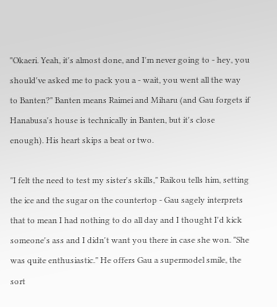"Okaeri. Yeah, it's almost done, and I'm never going to - hey, you should've asked me to pack you a - wait, you went all the way to Banten?" Banten means Raimei and Miharu (and Gau forgets if Hanabusa's house is technically in Banten, but it's close enough). His heart skips a beat or two.

"I felt the need to test my sister's skills," Raikou tells him, setting the ice and the sugar on the countertop - Gau sagely interprets that to mean I had nothing to do all day and I thought I'd kick someone's ass and I didn't want you there in case she won. "She was quite enthusiastic." He offers Gau a supermodel smile, the sort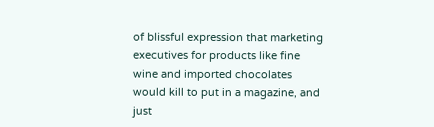of blissful expression that marketing executives for products like fine wine and imported chocolates would kill to put in a magazine, and just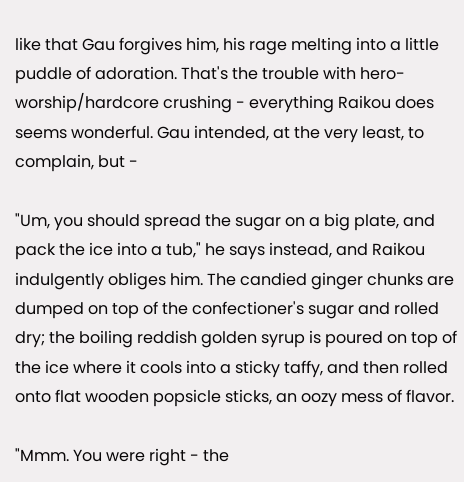like that Gau forgives him, his rage melting into a little puddle of adoration. That's the trouble with hero-worship/hardcore crushing - everything Raikou does seems wonderful. Gau intended, at the very least, to complain, but -

"Um, you should spread the sugar on a big plate, and pack the ice into a tub," he says instead, and Raikou indulgently obliges him. The candied ginger chunks are dumped on top of the confectioner's sugar and rolled dry; the boiling reddish golden syrup is poured on top of the ice where it cools into a sticky taffy, and then rolled onto flat wooden popsicle sticks, an oozy mess of flavor.

"Mmm. You were right - the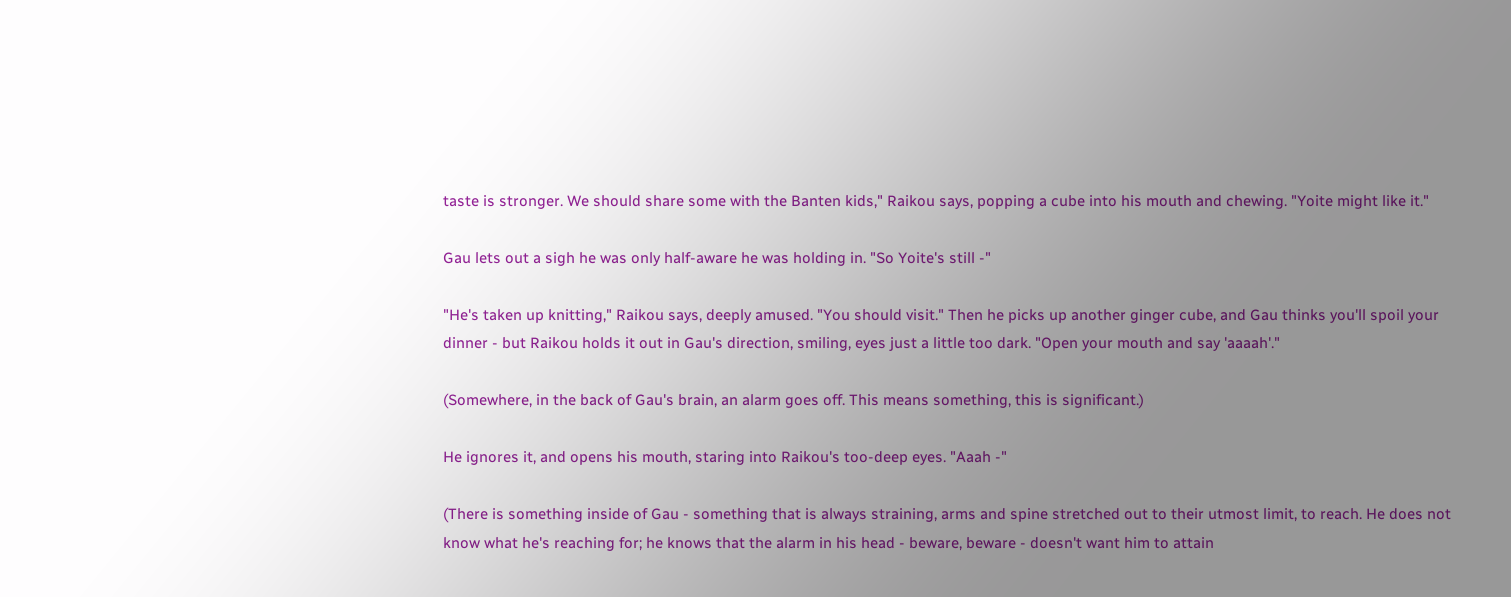taste is stronger. We should share some with the Banten kids," Raikou says, popping a cube into his mouth and chewing. "Yoite might like it."

Gau lets out a sigh he was only half-aware he was holding in. "So Yoite's still -"

"He's taken up knitting," Raikou says, deeply amused. "You should visit." Then he picks up another ginger cube, and Gau thinks you'll spoil your dinner - but Raikou holds it out in Gau's direction, smiling, eyes just a little too dark. "Open your mouth and say 'aaaah'."

(Somewhere, in the back of Gau's brain, an alarm goes off. This means something, this is significant.)

He ignores it, and opens his mouth, staring into Raikou's too-deep eyes. "Aaah -"

(There is something inside of Gau - something that is always straining, arms and spine stretched out to their utmost limit, to reach. He does not know what he's reaching for; he knows that the alarm in his head - beware, beware - doesn't want him to attain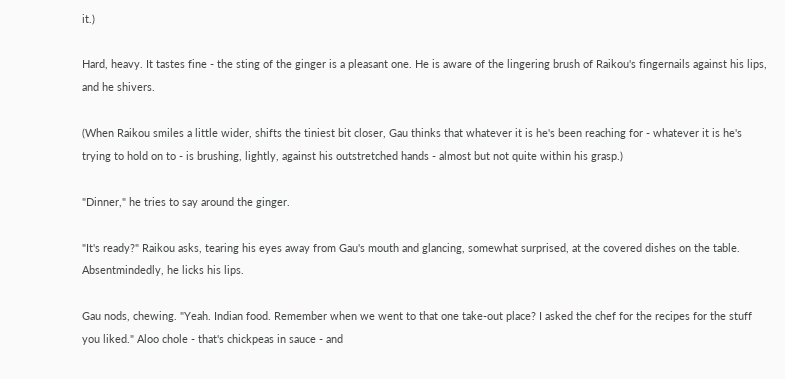it.)

Hard, heavy. It tastes fine - the sting of the ginger is a pleasant one. He is aware of the lingering brush of Raikou's fingernails against his lips, and he shivers.

(When Raikou smiles a little wider, shifts the tiniest bit closer, Gau thinks that whatever it is he's been reaching for - whatever it is he's trying to hold on to - is brushing, lightly, against his outstretched hands - almost but not quite within his grasp.)

"Dinner," he tries to say around the ginger.

"It's ready?" Raikou asks, tearing his eyes away from Gau's mouth and glancing, somewhat surprised, at the covered dishes on the table. Absentmindedly, he licks his lips.

Gau nods, chewing. "Yeah. Indian food. Remember when we went to that one take-out place? I asked the chef for the recipes for the stuff you liked." Aloo chole - that's chickpeas in sauce - and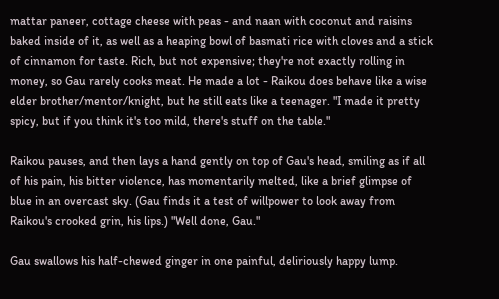mattar paneer, cottage cheese with peas - and naan with coconut and raisins baked inside of it, as well as a heaping bowl of basmati rice with cloves and a stick of cinnamon for taste. Rich, but not expensive; they're not exactly rolling in money, so Gau rarely cooks meat. He made a lot - Raikou does behave like a wise elder brother/mentor/knight, but he still eats like a teenager. "I made it pretty spicy, but if you think it's too mild, there's stuff on the table."

Raikou pauses, and then lays a hand gently on top of Gau's head, smiling as if all of his pain, his bitter violence, has momentarily melted, like a brief glimpse of blue in an overcast sky. (Gau finds it a test of willpower to look away from Raikou's crooked grin, his lips.) "Well done, Gau."

Gau swallows his half-chewed ginger in one painful, deliriously happy lump.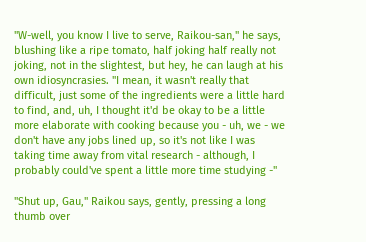"W-well, you know I live to serve, Raikou-san," he says, blushing like a ripe tomato, half joking half really not joking, not in the slightest, but hey, he can laugh at his own idiosyncrasies. "I mean, it wasn't really that difficult, just some of the ingredients were a little hard to find, and, uh, I thought it'd be okay to be a little more elaborate with cooking because you - uh, we - we don't have any jobs lined up, so it's not like I was taking time away from vital research - although, I probably could've spent a little more time studying -"

"Shut up, Gau," Raikou says, gently, pressing a long thumb over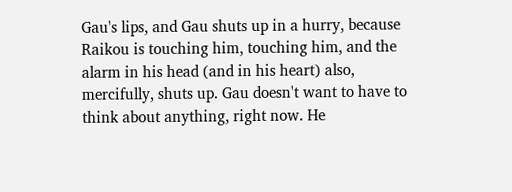Gau's lips, and Gau shuts up in a hurry, because Raikou is touching him, touching him, and the alarm in his head (and in his heart) also, mercifully, shuts up. Gau doesn't want to have to think about anything, right now. He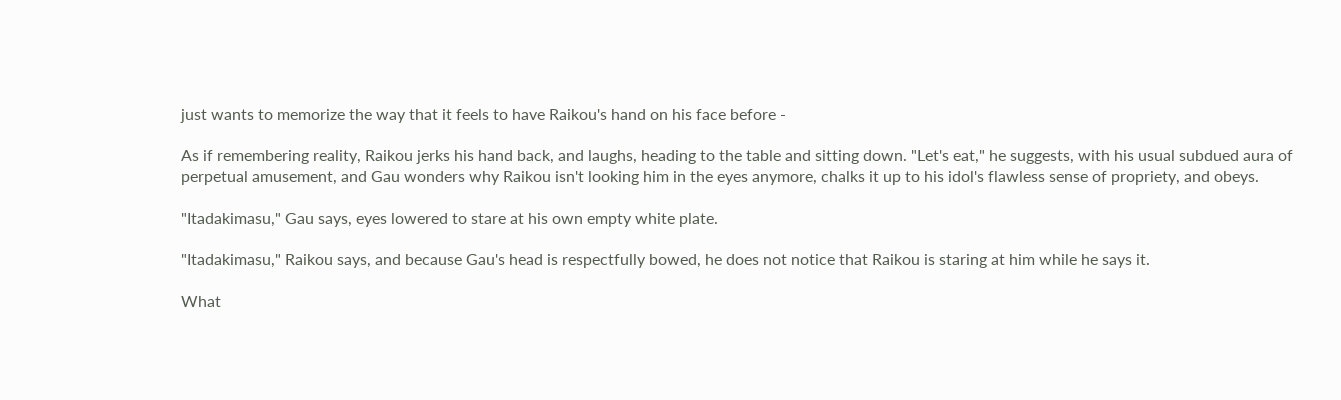just wants to memorize the way that it feels to have Raikou's hand on his face before -

As if remembering reality, Raikou jerks his hand back, and laughs, heading to the table and sitting down. "Let's eat," he suggests, with his usual subdued aura of perpetual amusement, and Gau wonders why Raikou isn't looking him in the eyes anymore, chalks it up to his idol's flawless sense of propriety, and obeys.

"Itadakimasu," Gau says, eyes lowered to stare at his own empty white plate.

"Itadakimasu," Raikou says, and because Gau's head is respectfully bowed, he does not notice that Raikou is staring at him while he says it.

What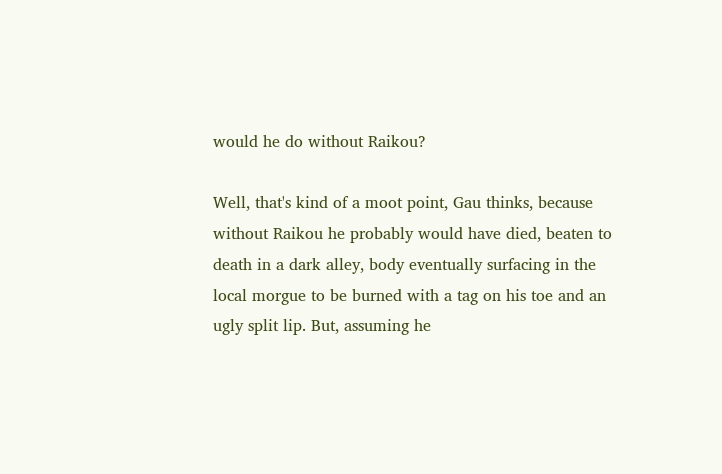would he do without Raikou?

Well, that's kind of a moot point, Gau thinks, because without Raikou he probably would have died, beaten to death in a dark alley, body eventually surfacing in the local morgue to be burned with a tag on his toe and an ugly split lip. But, assuming he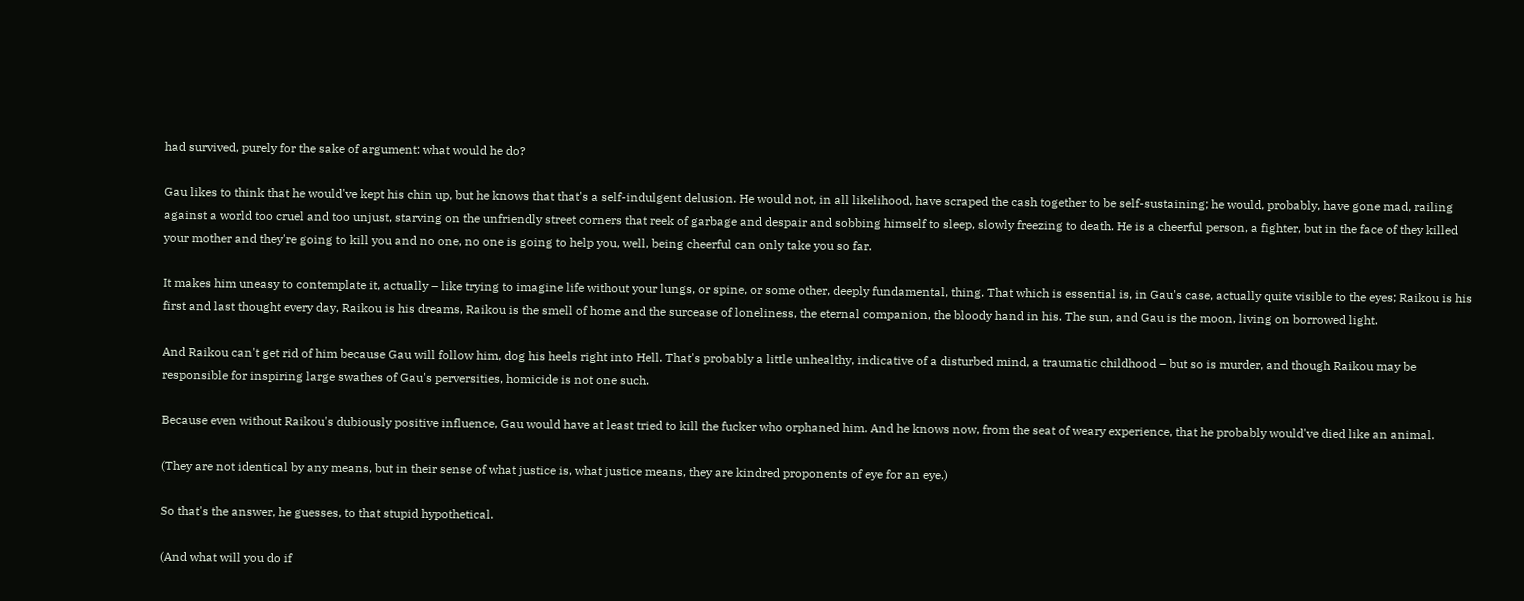had survived, purely for the sake of argument: what would he do?

Gau likes to think that he would've kept his chin up, but he knows that that's a self-indulgent delusion. He would not, in all likelihood, have scraped the cash together to be self-sustaining; he would, probably, have gone mad, railing against a world too cruel and too unjust, starving on the unfriendly street corners that reek of garbage and despair and sobbing himself to sleep, slowly freezing to death. He is a cheerful person, a fighter, but in the face of they killed your mother and they're going to kill you and no one, no one is going to help you, well, being cheerful can only take you so far.

It makes him uneasy to contemplate it, actually – like trying to imagine life without your lungs, or spine, or some other, deeply fundamental, thing. That which is essential is, in Gau's case, actually quite visible to the eyes; Raikou is his first and last thought every day, Raikou is his dreams, Raikou is the smell of home and the surcease of loneliness, the eternal companion, the bloody hand in his. The sun, and Gau is the moon, living on borrowed light.

And Raikou can't get rid of him because Gau will follow him, dog his heels right into Hell. That's probably a little unhealthy, indicative of a disturbed mind, a traumatic childhood – but so is murder, and though Raikou may be responsible for inspiring large swathes of Gau's perversities, homicide is not one such.

Because even without Raikou's dubiously positive influence, Gau would have at least tried to kill the fucker who orphaned him. And he knows now, from the seat of weary experience, that he probably would've died like an animal.

(They are not identical by any means, but in their sense of what justice is, what justice means, they are kindred proponents of eye for an eye.)

So that's the answer, he guesses, to that stupid hypothetical.

(And what will you do if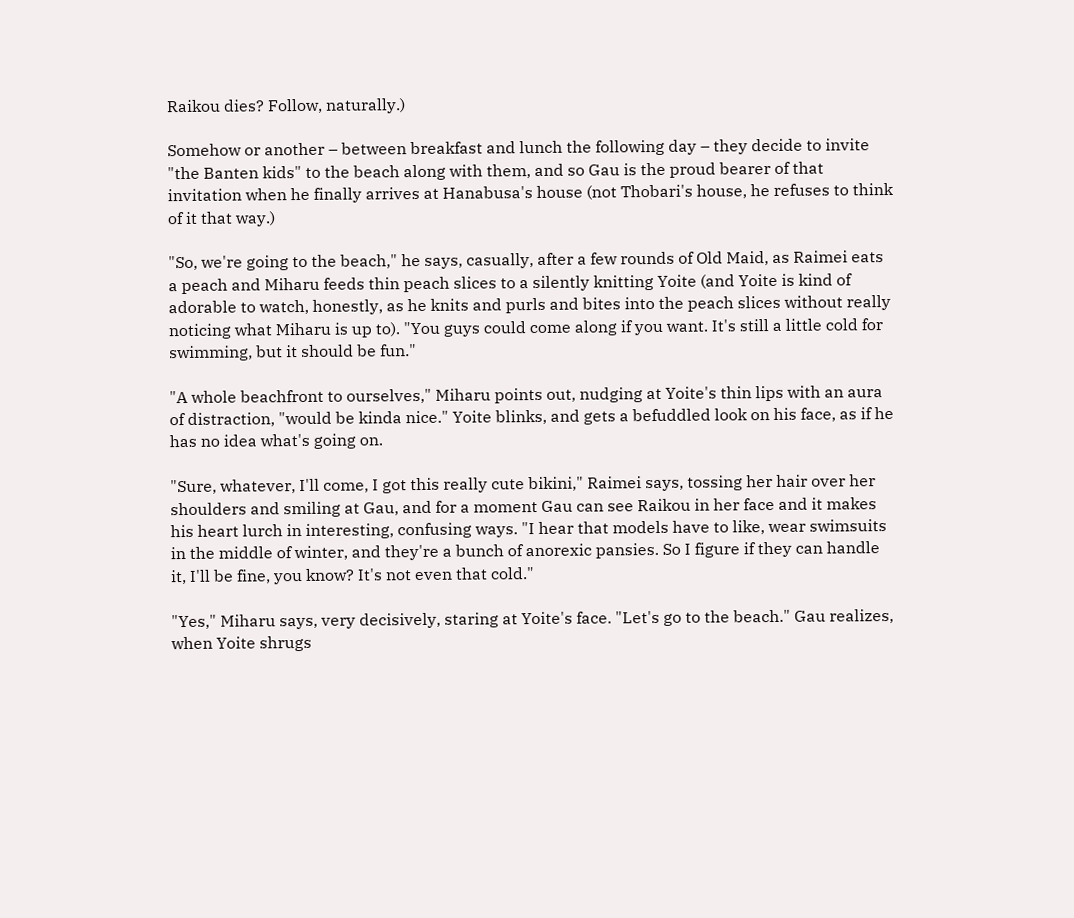Raikou dies? Follow, naturally.)

Somehow or another – between breakfast and lunch the following day – they decide to invite "the Banten kids" to the beach along with them, and so Gau is the proud bearer of that invitation when he finally arrives at Hanabusa's house (not Thobari's house, he refuses to think of it that way.)

"So, we're going to the beach," he says, casually, after a few rounds of Old Maid, as Raimei eats a peach and Miharu feeds thin peach slices to a silently knitting Yoite (and Yoite is kind of adorable to watch, honestly, as he knits and purls and bites into the peach slices without really noticing what Miharu is up to). "You guys could come along if you want. It's still a little cold for swimming, but it should be fun."

"A whole beachfront to ourselves," Miharu points out, nudging at Yoite's thin lips with an aura of distraction, "would be kinda nice." Yoite blinks, and gets a befuddled look on his face, as if he has no idea what's going on.

"Sure, whatever, I'll come, I got this really cute bikini," Raimei says, tossing her hair over her shoulders and smiling at Gau, and for a moment Gau can see Raikou in her face and it makes his heart lurch in interesting, confusing ways. "I hear that models have to like, wear swimsuits in the middle of winter, and they're a bunch of anorexic pansies. So I figure if they can handle it, I'll be fine, you know? It's not even that cold."

"Yes," Miharu says, very decisively, staring at Yoite's face. "Let's go to the beach." Gau realizes, when Yoite shrugs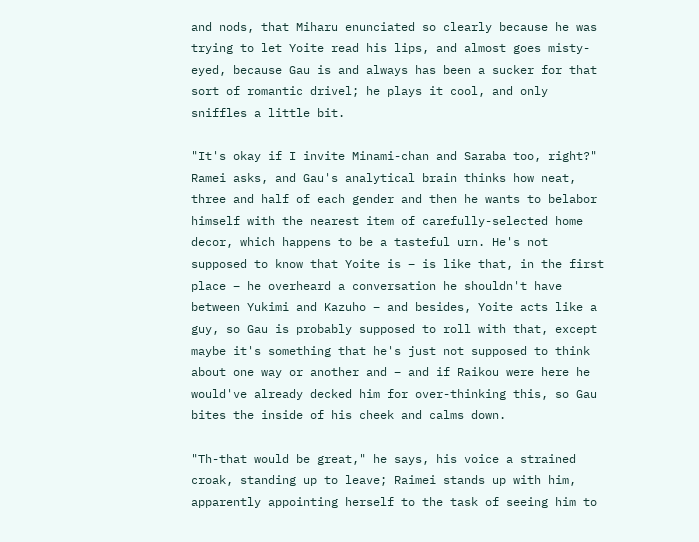and nods, that Miharu enunciated so clearly because he was trying to let Yoite read his lips, and almost goes misty-eyed, because Gau is and always has been a sucker for that sort of romantic drivel; he plays it cool, and only sniffles a little bit.

"It's okay if I invite Minami-chan and Saraba too, right?" Ramei asks, and Gau's analytical brain thinks how neat, three and half of each gender and then he wants to belabor himself with the nearest item of carefully-selected home decor, which happens to be a tasteful urn. He's not supposed to know that Yoite is – is like that, in the first place – he overheard a conversation he shouldn't have between Yukimi and Kazuho – and besides, Yoite acts like a guy, so Gau is probably supposed to roll with that, except maybe it's something that he's just not supposed to think about one way or another and – and if Raikou were here he would've already decked him for over-thinking this, so Gau bites the inside of his cheek and calms down.

"Th-that would be great," he says, his voice a strained croak, standing up to leave; Raimei stands up with him, apparently appointing herself to the task of seeing him to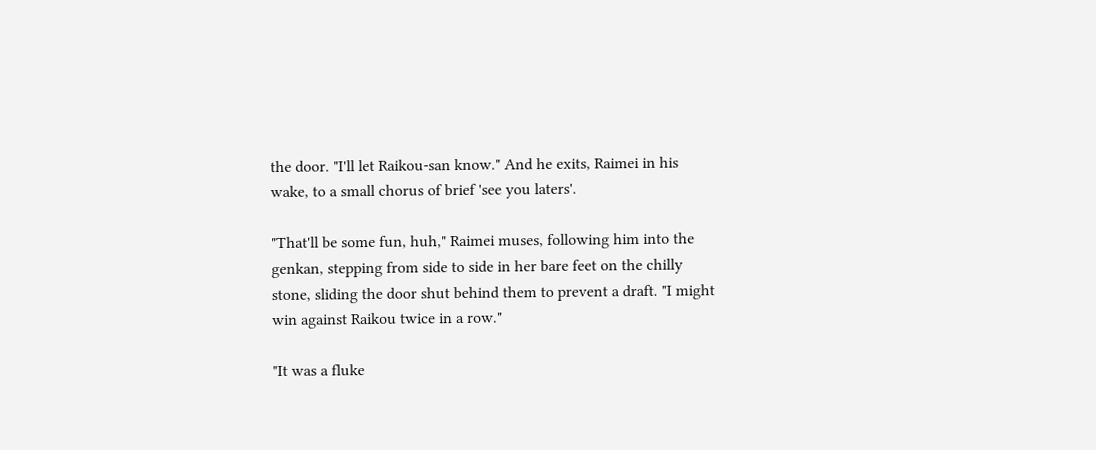the door. "I'll let Raikou-san know." And he exits, Raimei in his wake, to a small chorus of brief 'see you laters'.

"That'll be some fun, huh," Raimei muses, following him into the genkan, stepping from side to side in her bare feet on the chilly stone, sliding the door shut behind them to prevent a draft. "I might win against Raikou twice in a row."

"It was a fluke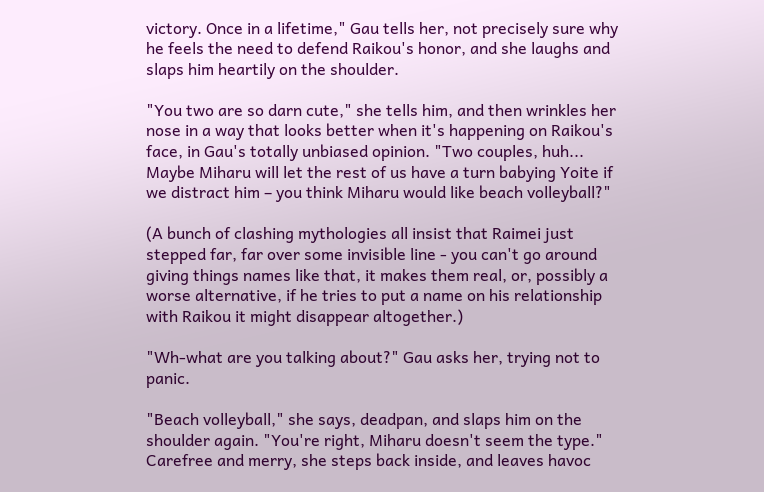victory. Once in a lifetime," Gau tells her, not precisely sure why he feels the need to defend Raikou's honor, and she laughs and slaps him heartily on the shoulder.

"You two are so darn cute," she tells him, and then wrinkles her nose in a way that looks better when it's happening on Raikou's face, in Gau's totally unbiased opinion. "Two couples, huh... Maybe Miharu will let the rest of us have a turn babying Yoite if we distract him – you think Miharu would like beach volleyball?"

(A bunch of clashing mythologies all insist that Raimei just stepped far, far over some invisible line - you can't go around giving things names like that, it makes them real, or, possibly a worse alternative, if he tries to put a name on his relationship with Raikou it might disappear altogether.)

"Wh-what are you talking about?" Gau asks her, trying not to panic.

"Beach volleyball," she says, deadpan, and slaps him on the shoulder again. "You're right, Miharu doesn't seem the type." Carefree and merry, she steps back inside, and leaves havoc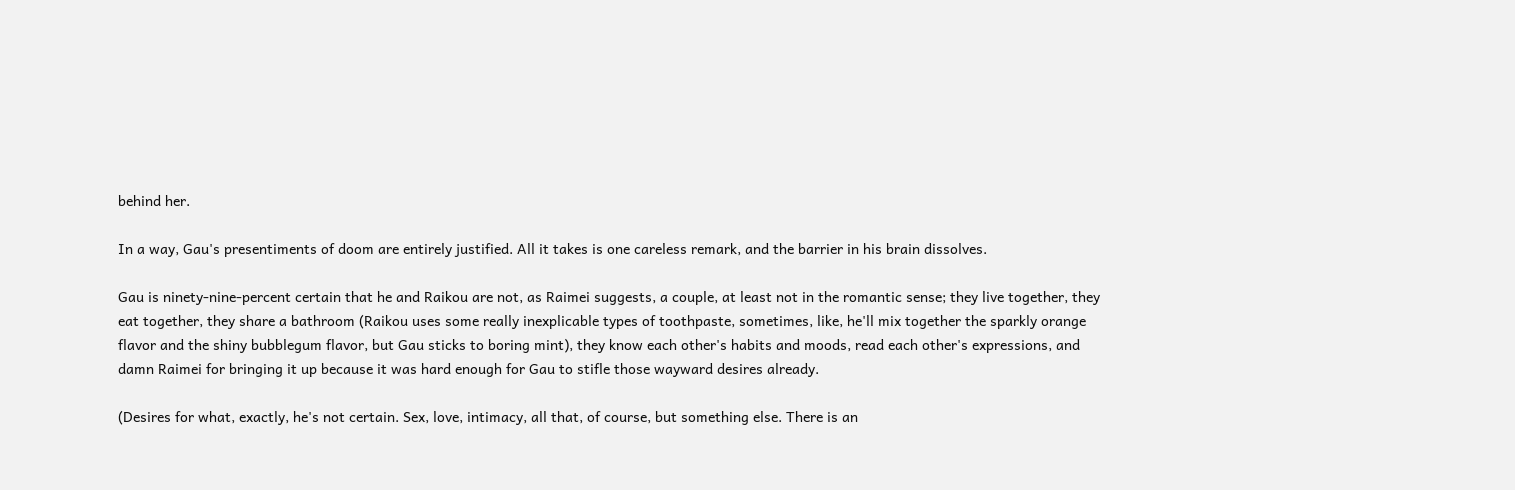behind her.

In a way, Gau's presentiments of doom are entirely justified. All it takes is one careless remark, and the barrier in his brain dissolves.

Gau is ninety-nine-percent certain that he and Raikou are not, as Raimei suggests, a couple, at least not in the romantic sense; they live together, they eat together, they share a bathroom (Raikou uses some really inexplicable types of toothpaste, sometimes, like, he'll mix together the sparkly orange flavor and the shiny bubblegum flavor, but Gau sticks to boring mint), they know each other's habits and moods, read each other's expressions, and damn Raimei for bringing it up because it was hard enough for Gau to stifle those wayward desires already.

(Desires for what, exactly, he's not certain. Sex, love, intimacy, all that, of course, but something else. There is an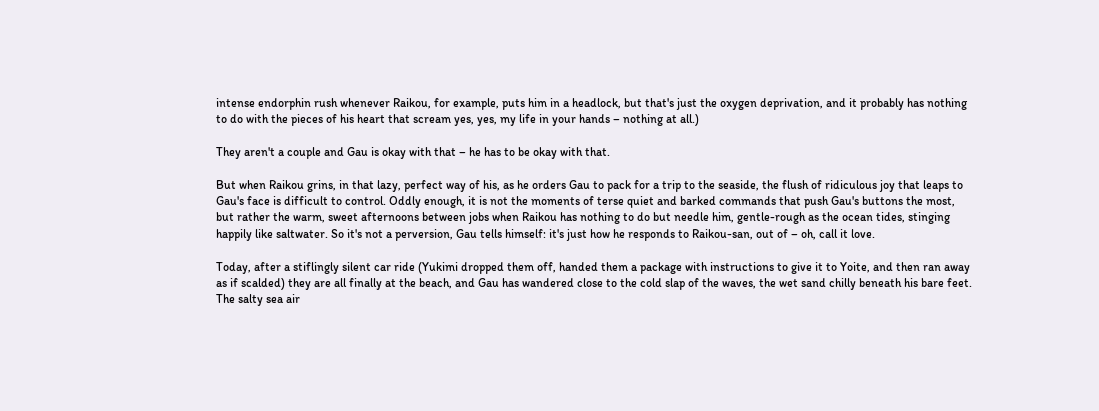intense endorphin rush whenever Raikou, for example, puts him in a headlock, but that's just the oxygen deprivation, and it probably has nothing to do with the pieces of his heart that scream yes, yes, my life in your hands – nothing at all.)

They aren't a couple and Gau is okay with that – he has to be okay with that.

But when Raikou grins, in that lazy, perfect way of his, as he orders Gau to pack for a trip to the seaside, the flush of ridiculous joy that leaps to Gau's face is difficult to control. Oddly enough, it is not the moments of terse quiet and barked commands that push Gau's buttons the most, but rather the warm, sweet afternoons between jobs when Raikou has nothing to do but needle him, gentle-rough as the ocean tides, stinging happily like saltwater. So it's not a perversion, Gau tells himself: it's just how he responds to Raikou-san, out of – oh, call it love.

Today, after a stiflingly silent car ride (Yukimi dropped them off, handed them a package with instructions to give it to Yoite, and then ran away as if scalded) they are all finally at the beach, and Gau has wandered close to the cold slap of the waves, the wet sand chilly beneath his bare feet. The salty sea air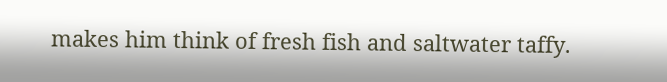makes him think of fresh fish and saltwater taffy.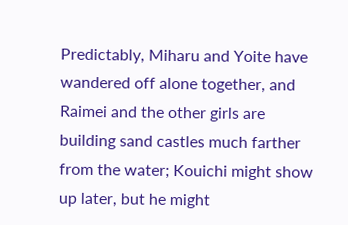Predictably, Miharu and Yoite have wandered off alone together, and Raimei and the other girls are building sand castles much farther from the water; Kouichi might show up later, but he might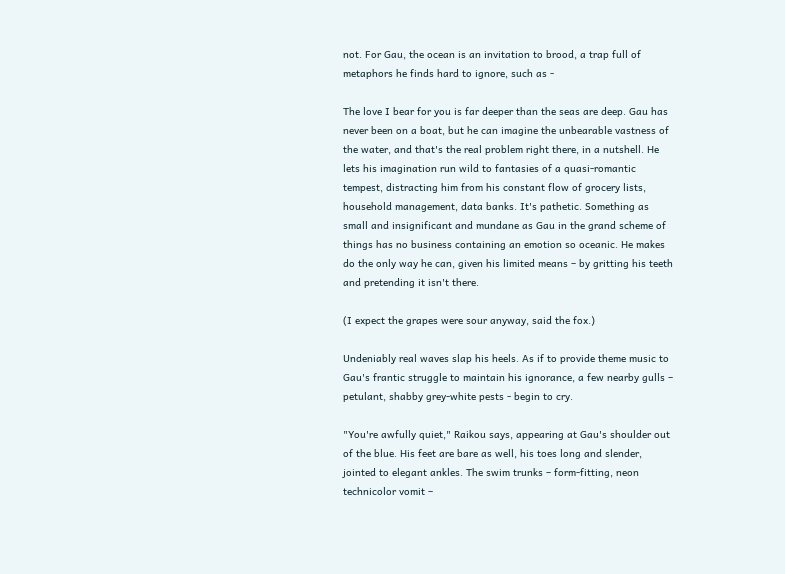not. For Gau, the ocean is an invitation to brood, a trap full of metaphors he finds hard to ignore, such as -

The love I bear for you is far deeper than the seas are deep. Gau has never been on a boat, but he can imagine the unbearable vastness of the water, and that's the real problem right there, in a nutshell. He lets his imagination run wild to fantasies of a quasi-romantic tempest, distracting him from his constant flow of grocery lists, household management, data banks. It's pathetic. Something as small and insignificant and mundane as Gau in the grand scheme of things has no business containing an emotion so oceanic. He makes do the only way he can, given his limited means – by gritting his teeth and pretending it isn't there.

(I expect the grapes were sour anyway, said the fox.)

Undeniably real waves slap his heels. As if to provide theme music to Gau's frantic struggle to maintain his ignorance, a few nearby gulls – petulant, shabby grey-white pests - begin to cry.

"You're awfully quiet," Raikou says, appearing at Gau's shoulder out of the blue. His feet are bare as well, his toes long and slender, jointed to elegant ankles. The swim trunks – form-fitting, neon technicolor vomit –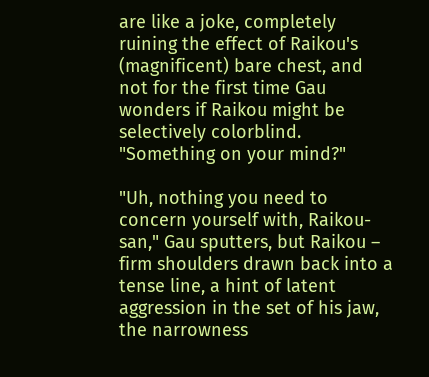are like a joke, completely ruining the effect of Raikou's (magnificent) bare chest, and not for the first time Gau wonders if Raikou might be selectively colorblind. "Something on your mind?"

"Uh, nothing you need to concern yourself with, Raikou-san," Gau sputters, but Raikou – firm shoulders drawn back into a tense line, a hint of latent aggression in the set of his jaw, the narrowness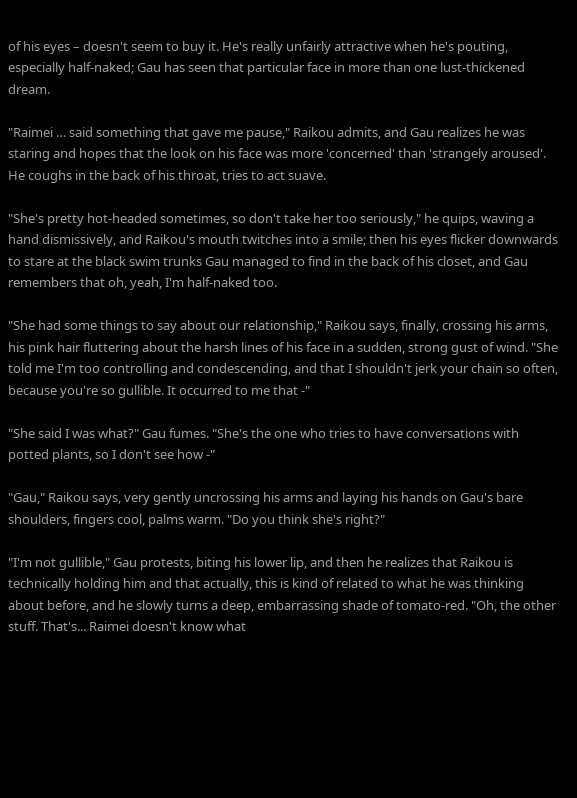of his eyes – doesn't seem to buy it. He's really unfairly attractive when he's pouting, especially half-naked; Gau has seen that particular face in more than one lust-thickened dream.

"Raimei … said something that gave me pause," Raikou admits, and Gau realizes he was staring and hopes that the look on his face was more 'concerned' than 'strangely aroused'. He coughs in the back of his throat, tries to act suave.

"She's pretty hot-headed sometimes, so don't take her too seriously," he quips, waving a hand dismissively, and Raikou's mouth twitches into a smile; then his eyes flicker downwards to stare at the black swim trunks Gau managed to find in the back of his closet, and Gau remembers that oh, yeah, I'm half-naked too.

"She had some things to say about our relationship," Raikou says, finally, crossing his arms, his pink hair fluttering about the harsh lines of his face in a sudden, strong gust of wind. "She told me I'm too controlling and condescending, and that I shouldn't jerk your chain so often, because you're so gullible. It occurred to me that -"

"She said I was what?" Gau fumes. "She's the one who tries to have conversations with potted plants, so I don't see how -"

"Gau," Raikou says, very gently uncrossing his arms and laying his hands on Gau's bare shoulders, fingers cool, palms warm. "Do you think she's right?"

"I'm not gullible," Gau protests, biting his lower lip, and then he realizes that Raikou is technically holding him and that actually, this is kind of related to what he was thinking about before, and he slowly turns a deep, embarrassing shade of tomato-red. "Oh, the other stuff. That's... Raimei doesn't know what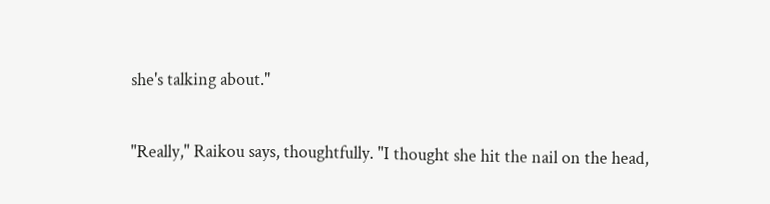she's talking about."

"Really," Raikou says, thoughtfully. "I thought she hit the nail on the head,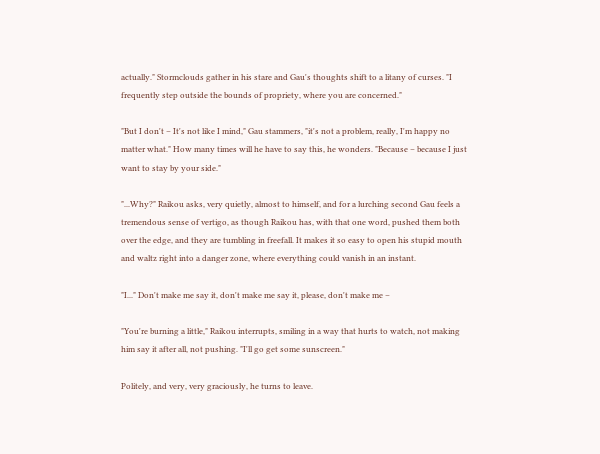actually." Stormclouds gather in his stare and Gau's thoughts shift to a litany of curses. "I frequently step outside the bounds of propriety, where you are concerned."

"But I don't – It's not like I mind," Gau stammers, "it's not a problem, really, I'm happy no matter what." How many times will he have to say this, he wonders. "Because – because I just want to stay by your side."

"...Why?" Raikou asks, very quietly, almost to himself, and for a lurching second Gau feels a tremendous sense of vertigo, as though Raikou has, with that one word, pushed them both over the edge, and they are tumbling in freefall. It makes it so easy to open his stupid mouth and waltz right into a danger zone, where everything could vanish in an instant.

"I..." Don't make me say it, don't make me say it, please, don't make me –

"You're burning a little," Raikou interrupts, smiling in a way that hurts to watch, not making him say it after all, not pushing. "I'll go get some sunscreen."

Politely, and very, very graciously, he turns to leave.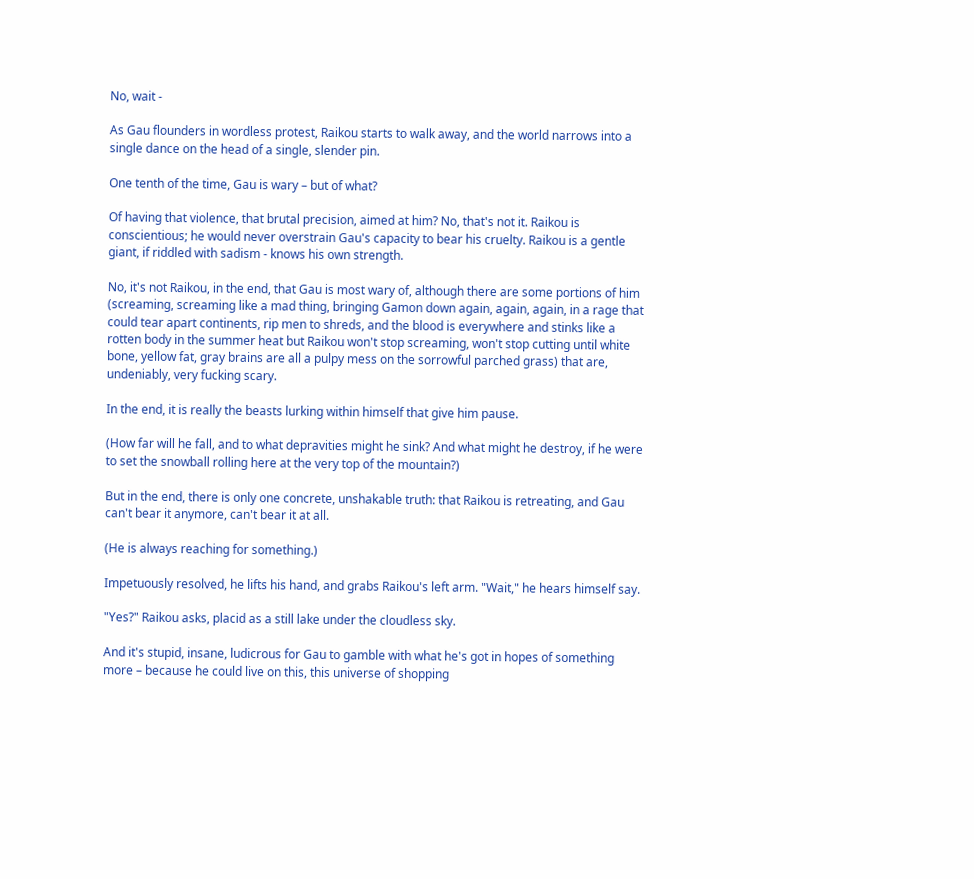No, wait -

As Gau flounders in wordless protest, Raikou starts to walk away, and the world narrows into a single dance on the head of a single, slender pin.

One tenth of the time, Gau is wary – but of what?

Of having that violence, that brutal precision, aimed at him? No, that's not it. Raikou is conscientious; he would never overstrain Gau's capacity to bear his cruelty. Raikou is a gentle giant, if riddled with sadism - knows his own strength.

No, it's not Raikou, in the end, that Gau is most wary of, although there are some portions of him (screaming, screaming like a mad thing, bringing Gamon down again, again, again, in a rage that could tear apart continents, rip men to shreds, and the blood is everywhere and stinks like a rotten body in the summer heat but Raikou won't stop screaming, won't stop cutting until white bone, yellow fat, gray brains are all a pulpy mess on the sorrowful parched grass) that are, undeniably, very fucking scary.

In the end, it is really the beasts lurking within himself that give him pause.

(How far will he fall, and to what depravities might he sink? And what might he destroy, if he were to set the snowball rolling here at the very top of the mountain?)

But in the end, there is only one concrete, unshakable truth: that Raikou is retreating, and Gau can't bear it anymore, can't bear it at all.

(He is always reaching for something.)

Impetuously resolved, he lifts his hand, and grabs Raikou's left arm. "Wait," he hears himself say.

"Yes?" Raikou asks, placid as a still lake under the cloudless sky.

And it's stupid, insane, ludicrous for Gau to gamble with what he's got in hopes of something more – because he could live on this, this universe of shopping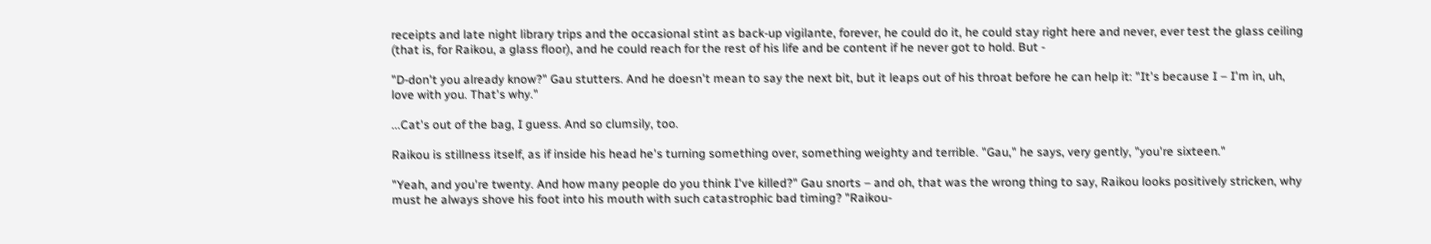receipts and late night library trips and the occasional stint as back-up vigilante, forever, he could do it, he could stay right here and never, ever test the glass ceiling (that is, for Raikou, a glass floor), and he could reach for the rest of his life and be content if he never got to hold. But -

"D-don't you already know?" Gau stutters. And he doesn't mean to say the next bit, but it leaps out of his throat before he can help it: "It's because I – I'm in, uh, love with you. That's why."

...Cat's out of the bag, I guess. And so clumsily, too.

Raikou is stillness itself, as if inside his head he's turning something over, something weighty and terrible. "Gau," he says, very gently, "you're sixteen."

"Yeah, and you're twenty. And how many people do you think I've killed?" Gau snorts – and oh, that was the wrong thing to say, Raikou looks positively stricken, why must he always shove his foot into his mouth with such catastrophic bad timing? "Raikou-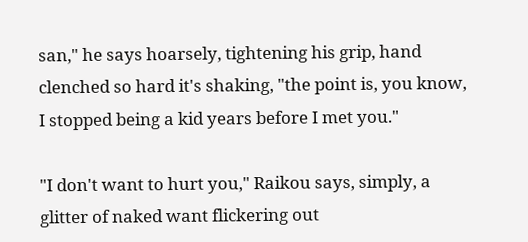san," he says hoarsely, tightening his grip, hand clenched so hard it's shaking, "the point is, you know, I stopped being a kid years before I met you."

"I don't want to hurt you," Raikou says, simply, a glitter of naked want flickering out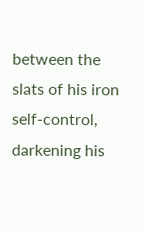between the slats of his iron self-control, darkening his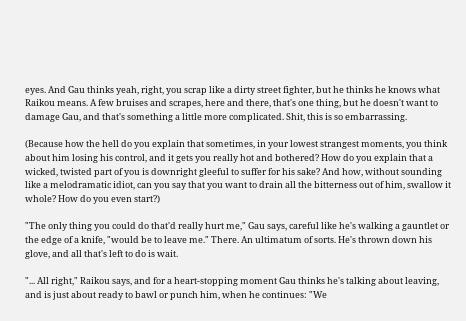eyes. And Gau thinks yeah, right, you scrap like a dirty street fighter, but he thinks he knows what Raikou means. A few bruises and scrapes, here and there, that's one thing, but he doesn't want to damage Gau, and that's something a little more complicated. Shit, this is so embarrassing.

(Because how the hell do you explain that sometimes, in your lowest strangest moments, you think about him losing his control, and it gets you really hot and bothered? How do you explain that a wicked, twisted part of you is downright gleeful to suffer for his sake? And how, without sounding like a melodramatic idiot, can you say that you want to drain all the bitterness out of him, swallow it whole? How do you even start?)

"The only thing you could do that'd really hurt me," Gau says, careful like he's walking a gauntlet or the edge of a knife, "would be to leave me." There. An ultimatum of sorts. He's thrown down his glove, and all that's left to do is wait.

"... All right," Raikou says, and for a heart-stopping moment Gau thinks he's talking about leaving, and is just about ready to bawl or punch him, when he continues: "We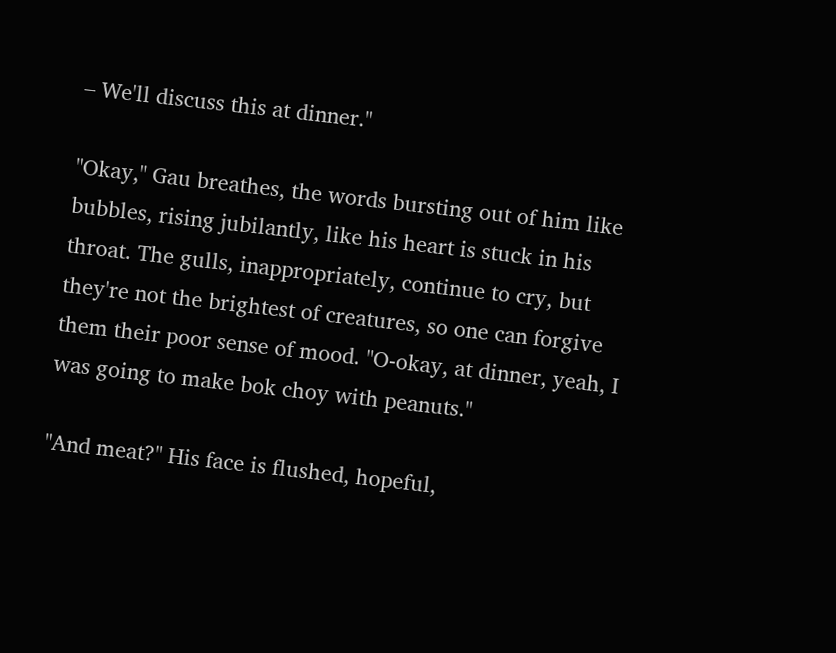– We'll discuss this at dinner."

"Okay," Gau breathes, the words bursting out of him like bubbles, rising jubilantly, like his heart is stuck in his throat. The gulls, inappropriately, continue to cry, but they're not the brightest of creatures, so one can forgive them their poor sense of mood. "O-okay, at dinner, yeah, I was going to make bok choy with peanuts."

"And meat?" His face is flushed, hopeful,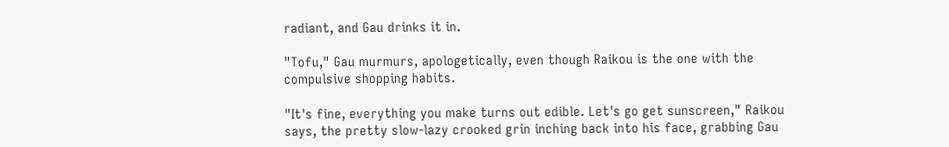radiant, and Gau drinks it in.

"Tofu," Gau murmurs, apologetically, even though Raikou is the one with the compulsive shopping habits.

"It's fine, everything you make turns out edible. Let's go get sunscreen," Raikou says, the pretty slow-lazy crooked grin inching back into his face, grabbing Gau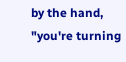by the hand, "you're turning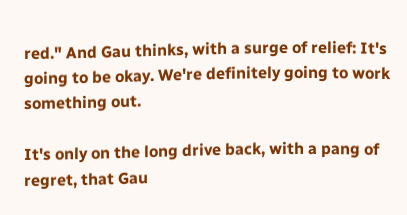red." And Gau thinks, with a surge of relief: It's going to be okay. We're definitely going to work something out.

It's only on the long drive back, with a pang of regret, that Gau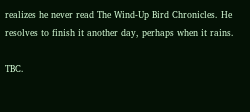realizes he never read The Wind-Up Bird Chronicles. He resolves to finish it another day, perhaps when it rains.

TBC.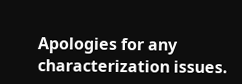Apologies for any characterization issues.